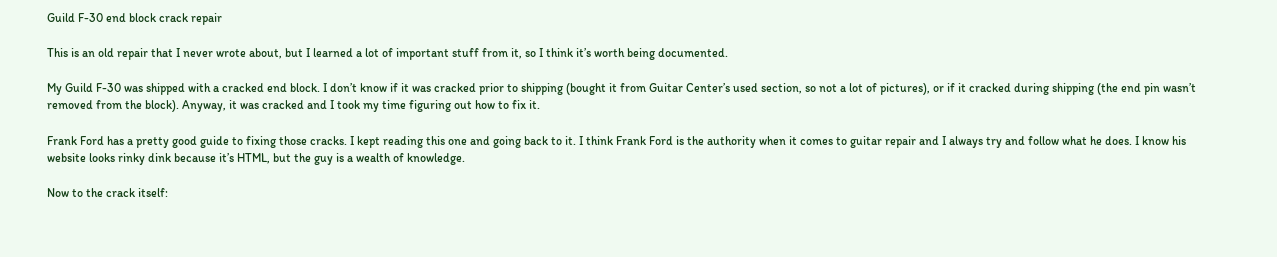Guild F-30 end block crack repair

This is an old repair that I never wrote about, but I learned a lot of important stuff from it, so I think it’s worth being documented.

My Guild F-30 was shipped with a cracked end block. I don’t know if it was cracked prior to shipping (bought it from Guitar Center’s used section, so not a lot of pictures), or if it cracked during shipping (the end pin wasn’t removed from the block). Anyway, it was cracked and I took my time figuring out how to fix it.

Frank Ford has a pretty good guide to fixing those cracks. I kept reading this one and going back to it. I think Frank Ford is the authority when it comes to guitar repair and I always try and follow what he does. I know his website looks rinky dink because it’s HTML, but the guy is a wealth of knowledge.

Now to the crack itself: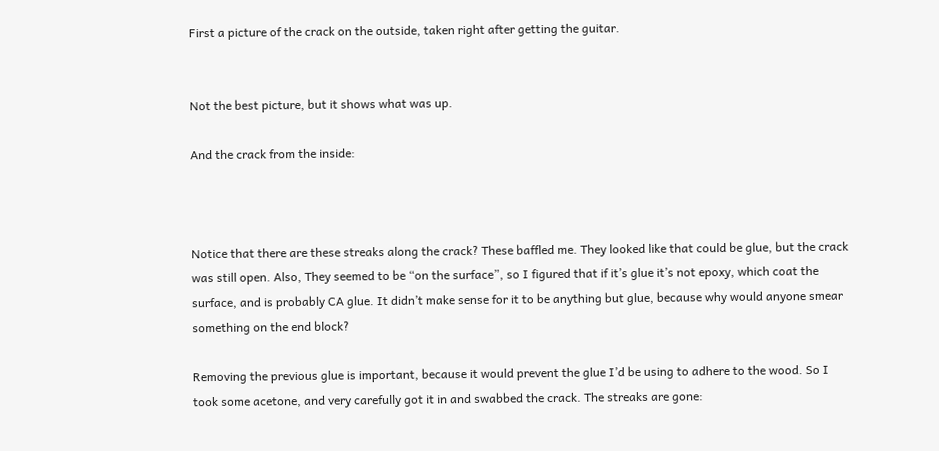First a picture of the crack on the outside, taken right after getting the guitar.


Not the best picture, but it shows what was up.

And the crack from the inside:



Notice that there are these streaks along the crack? These baffled me. They looked like that could be glue, but the crack was still open. Also, They seemed to be “on the surface”, so I figured that if it’s glue it’s not epoxy, which coat the surface, and is probably CA glue. It didn’t make sense for it to be anything but glue, because why would anyone smear something on the end block?

Removing the previous glue is important, because it would prevent the glue I’d be using to adhere to the wood. So I took some acetone, and very carefully got it in and swabbed the crack. The streaks are gone: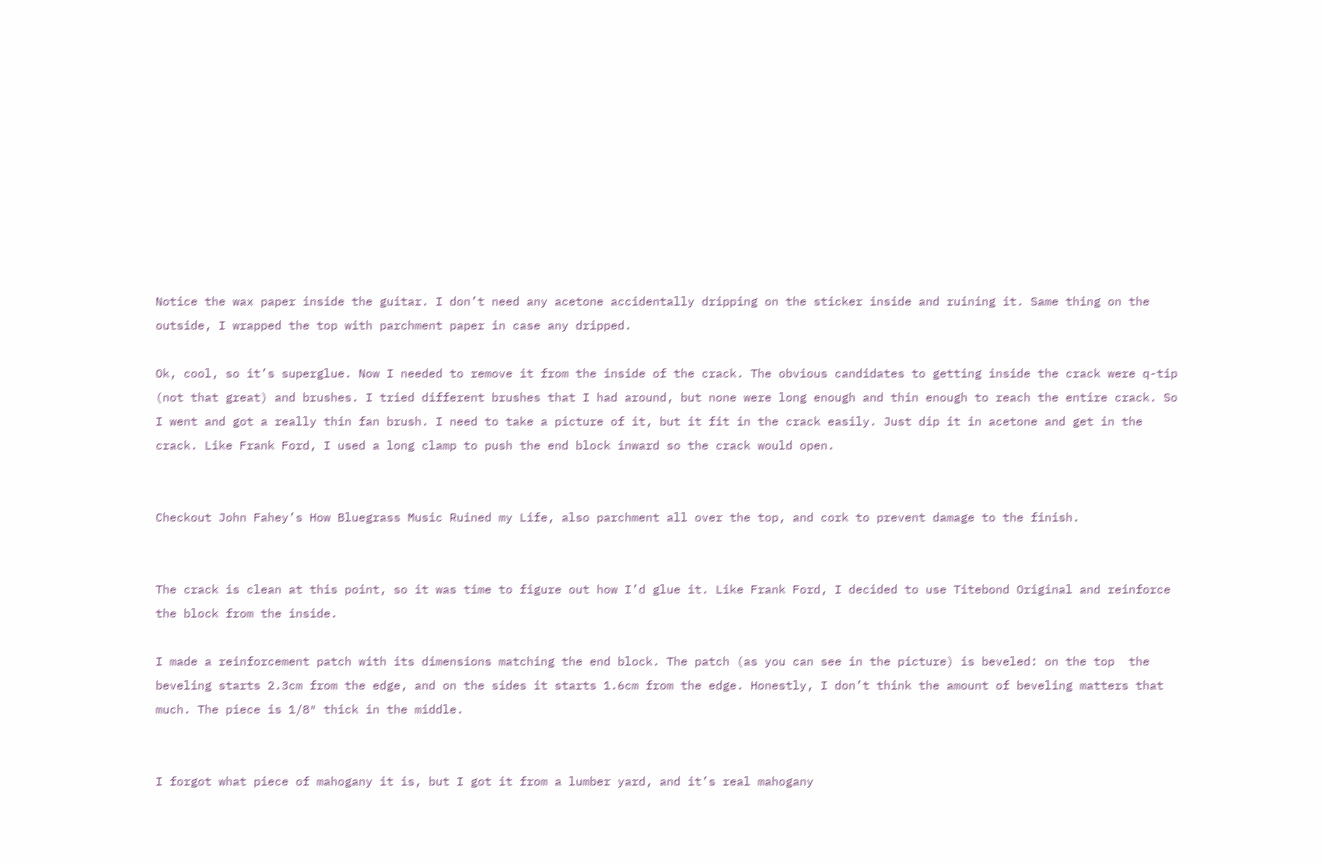Notice the wax paper inside the guitar. I don’t need any acetone accidentally dripping on the sticker inside and ruining it. Same thing on the outside, I wrapped the top with parchment paper in case any dripped.

Ok, cool, so it’s superglue. Now I needed to remove it from the inside of the crack. The obvious candidates to getting inside the crack were q-tip (not that great) and brushes. I tried different brushes that I had around, but none were long enough and thin enough to reach the entire crack. So I went and got a really thin fan brush. I need to take a picture of it, but it fit in the crack easily. Just dip it in acetone and get in the crack. Like Frank Ford, I used a long clamp to push the end block inward so the crack would open.


Checkout John Fahey’s How Bluegrass Music Ruined my Life, also parchment all over the top, and cork to prevent damage to the finish.


The crack is clean at this point, so it was time to figure out how I’d glue it. Like Frank Ford, I decided to use Titebond Original and reinforce the block from the inside.

I made a reinforcement patch with its dimensions matching the end block. The patch (as you can see in the picture) is beveled: on the top  the beveling starts 2.3cm from the edge, and on the sides it starts 1.6cm from the edge. Honestly, I don’t think the amount of beveling matters that much. The piece is 1/8″ thick in the middle.


I forgot what piece of mahogany it is, but I got it from a lumber yard, and it’s real mahogany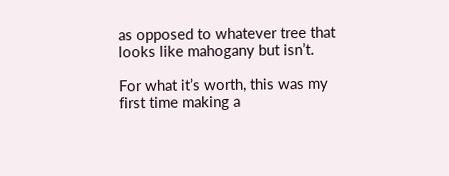as opposed to whatever tree that looks like mahogany but isn’t.

For what it’s worth, this was my first time making a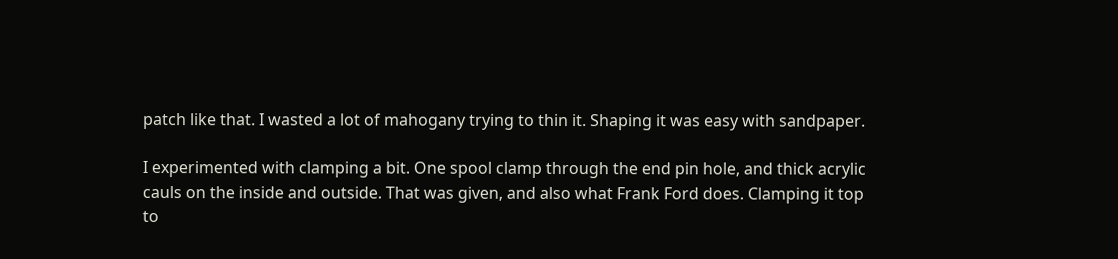patch like that. I wasted a lot of mahogany trying to thin it. Shaping it was easy with sandpaper.

I experimented with clamping a bit. One spool clamp through the end pin hole, and thick acrylic cauls on the inside and outside. That was given, and also what Frank Ford does. Clamping it top to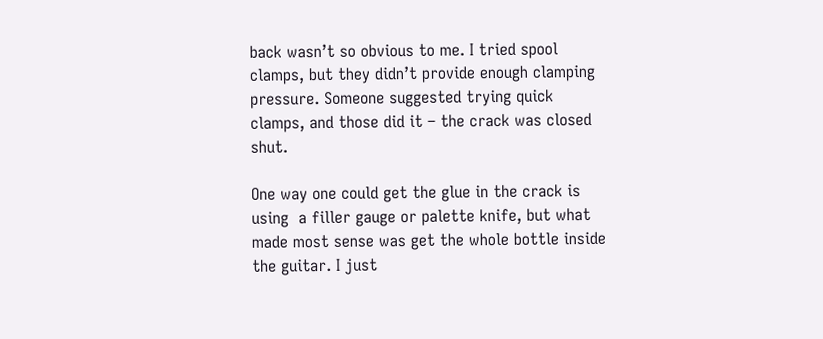back wasn’t so obvious to me. I tried spool clamps, but they didn’t provide enough clamping pressure. Someone suggested trying quick clamps, and those did it – the crack was closed shut.

One way one could get the glue in the crack is using  a filler gauge or palette knife, but what made most sense was get the whole bottle inside the guitar. I just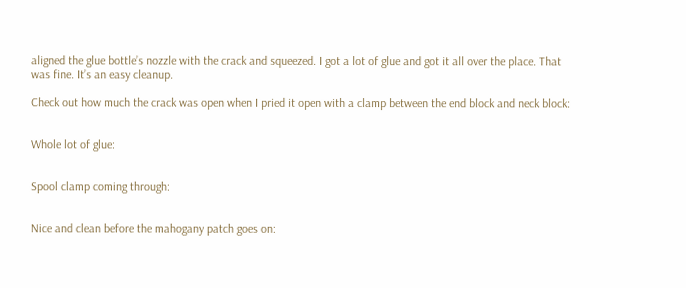aligned the glue bottle’s nozzle with the crack and squeezed. I got a lot of glue and got it all over the place. That was fine. It’s an easy cleanup.

Check out how much the crack was open when I pried it open with a clamp between the end block and neck block:


Whole lot of glue:


Spool clamp coming through:


Nice and clean before the mahogany patch goes on: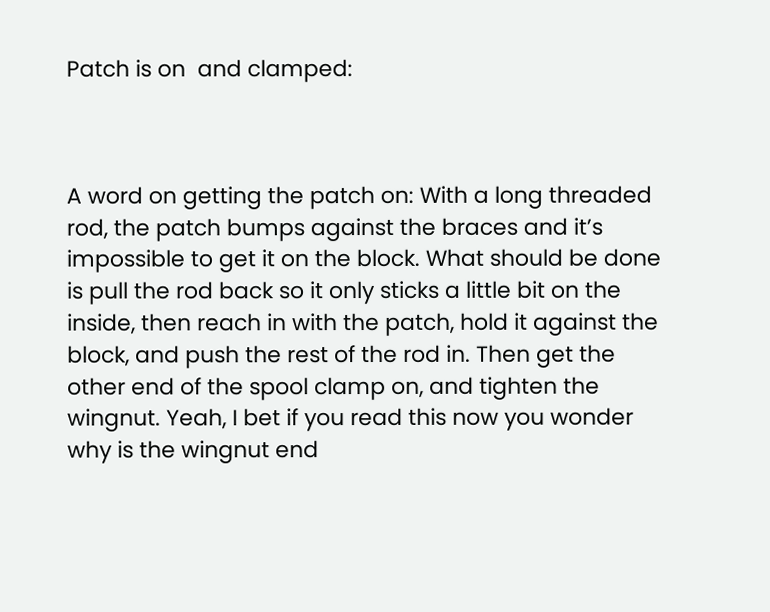Patch is on  and clamped:



A word on getting the patch on: With a long threaded rod, the patch bumps against the braces and it’s impossible to get it on the block. What should be done is pull the rod back so it only sticks a little bit on the inside, then reach in with the patch, hold it against the block, and push the rest of the rod in. Then get the other end of the spool clamp on, and tighten the wingnut. Yeah, I bet if you read this now you wonder why is the wingnut end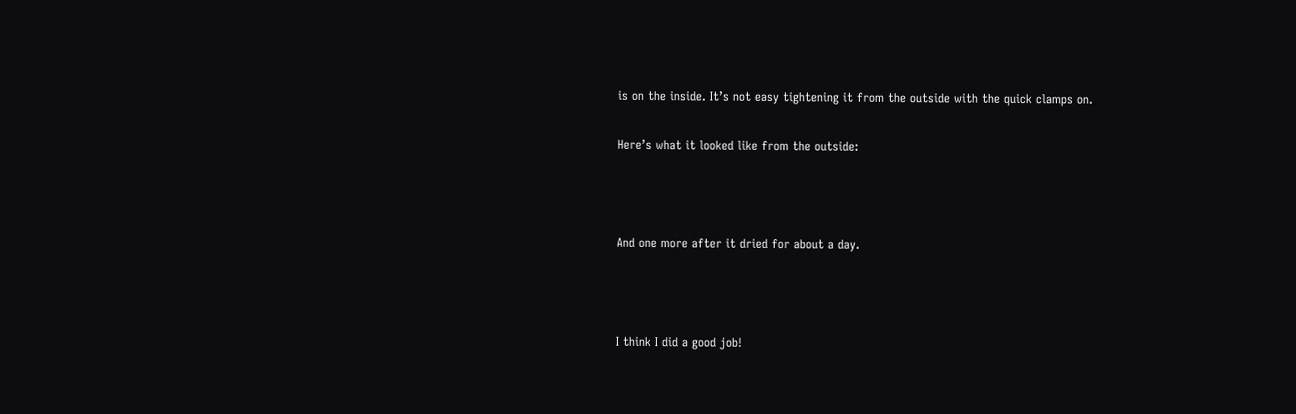is on the inside. It’s not easy tightening it from the outside with the quick clamps on.

Here’s what it looked like from the outside:



And one more after it dried for about a day.



I think I did a good job!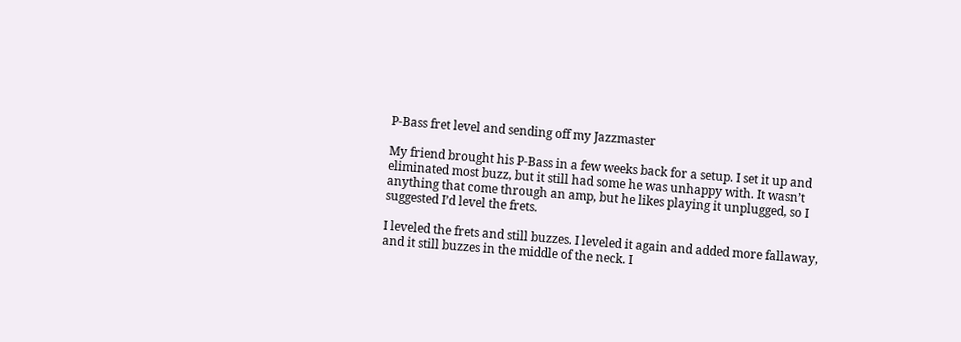P-Bass fret level and sending off my Jazzmaster

My friend brought his P-Bass in a few weeks back for a setup. I set it up and eliminated most buzz, but it still had some he was unhappy with. It wasn’t anything that come through an amp, but he likes playing it unplugged, so I suggested I’d level the frets.

I leveled the frets and still buzzes. I leveled it again and added more fallaway, and it still buzzes in the middle of the neck. I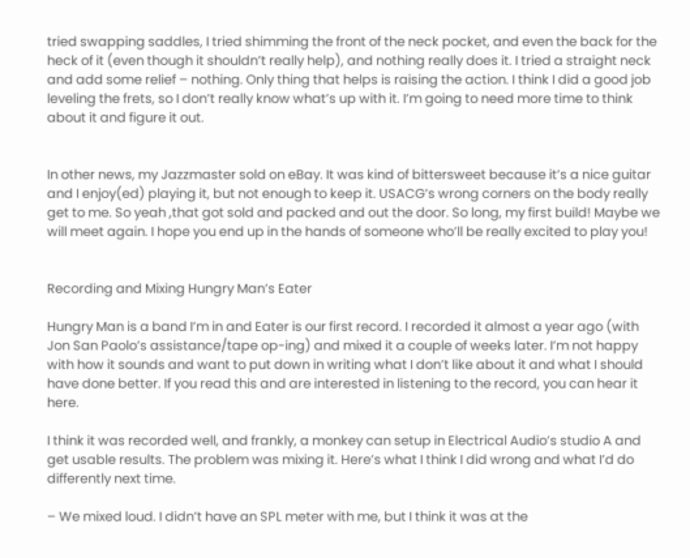tried swapping saddles, I tried shimming the front of the neck pocket, and even the back for the heck of it (even though it shouldn’t really help), and nothing really does it. I tried a straight neck and add some relief – nothing. Only thing that helps is raising the action. I think I did a good job leveling the frets, so I don’t really know what’s up with it. I’m going to need more time to think about it and figure it out.


In other news, my Jazzmaster sold on eBay. It was kind of bittersweet because it’s a nice guitar and I enjoy(ed) playing it, but not enough to keep it. USACG’s wrong corners on the body really get to me. So yeah ,that got sold and packed and out the door. So long, my first build! Maybe we will meet again. I hope you end up in the hands of someone who’ll be really excited to play you!


Recording and Mixing Hungry Man’s Eater

Hungry Man is a band I’m in and Eater is our first record. I recorded it almost a year ago (with Jon San Paolo’s assistance/tape op-ing) and mixed it a couple of weeks later. I’m not happy with how it sounds and want to put down in writing what I don’t like about it and what I should have done better. If you read this and are interested in listening to the record, you can hear it here.

I think it was recorded well, and frankly, a monkey can setup in Electrical Audio’s studio A and get usable results. The problem was mixing it. Here’s what I think I did wrong and what I’d do differently next time.

– We mixed loud. I didn’t have an SPL meter with me, but I think it was at the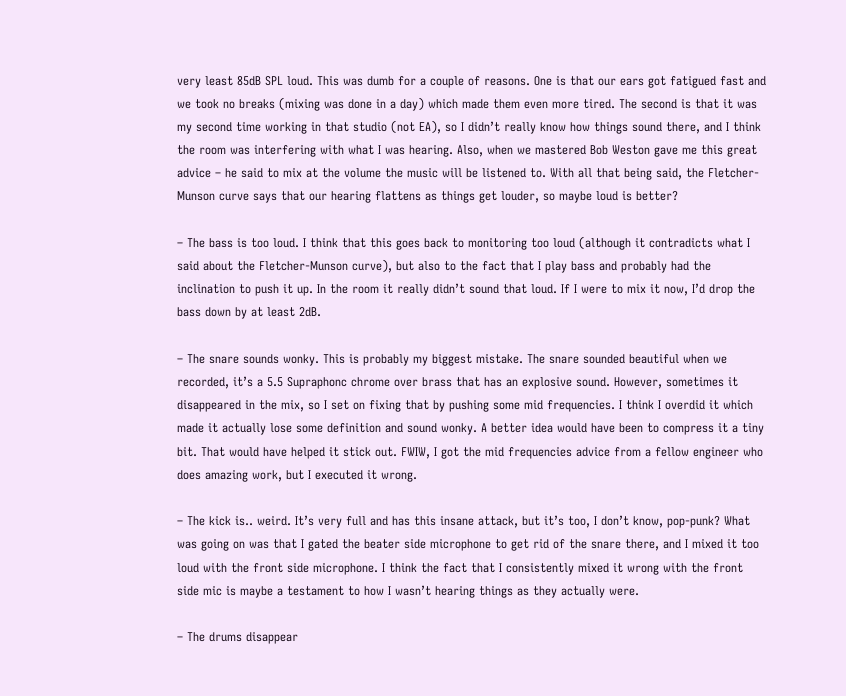very least 85dB SPL loud. This was dumb for a couple of reasons. One is that our ears got fatigued fast and we took no breaks (mixing was done in a day) which made them even more tired. The second is that it was my second time working in that studio (not EA), so I didn’t really know how things sound there, and I think the room was interfering with what I was hearing. Also, when we mastered Bob Weston gave me this great advice – he said to mix at the volume the music will be listened to. With all that being said, the Fletcher-Munson curve says that our hearing flattens as things get louder, so maybe loud is better?

– The bass is too loud. I think that this goes back to monitoring too loud (although it contradicts what I said about the Fletcher-Munson curve), but also to the fact that I play bass and probably had the inclination to push it up. In the room it really didn’t sound that loud. If I were to mix it now, I’d drop the bass down by at least 2dB.

– The snare sounds wonky. This is probably my biggest mistake. The snare sounded beautiful when we recorded, it’s a 5.5 Supraphonc chrome over brass that has an explosive sound. However, sometimes it disappeared in the mix, so I set on fixing that by pushing some mid frequencies. I think I overdid it which made it actually lose some definition and sound wonky. A better idea would have been to compress it a tiny bit. That would have helped it stick out. FWIW, I got the mid frequencies advice from a fellow engineer who does amazing work, but I executed it wrong.

– The kick is.. weird. It’s very full and has this insane attack, but it’s too, I don’t know, pop-punk? What was going on was that I gated the beater side microphone to get rid of the snare there, and I mixed it too loud with the front side microphone. I think the fact that I consistently mixed it wrong with the front side mic is maybe a testament to how I wasn’t hearing things as they actually were.

– The drums disappear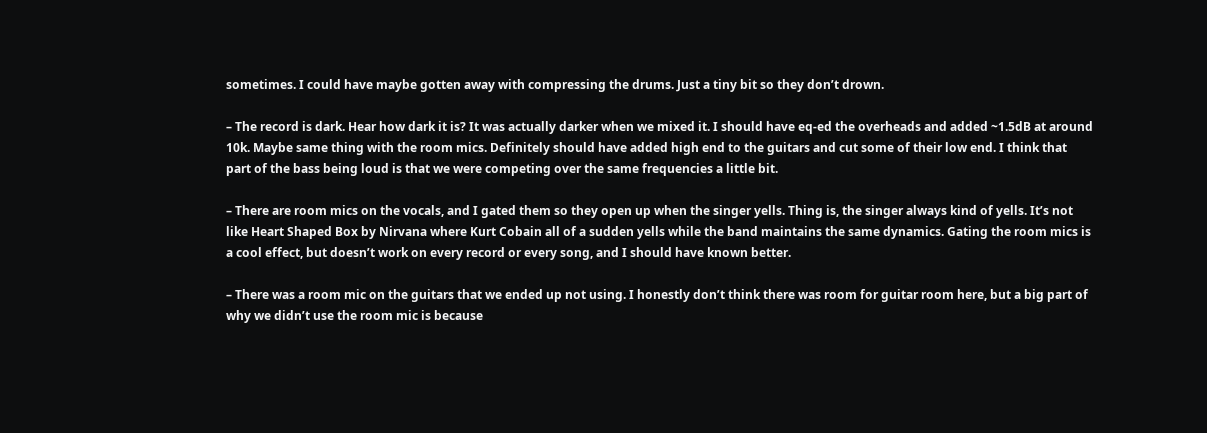sometimes. I could have maybe gotten away with compressing the drums. Just a tiny bit so they don’t drown.

– The record is dark. Hear how dark it is? It was actually darker when we mixed it. I should have eq-ed the overheads and added ~1.5dB at around 10k. Maybe same thing with the room mics. Definitely should have added high end to the guitars and cut some of their low end. I think that part of the bass being loud is that we were competing over the same frequencies a little bit.

– There are room mics on the vocals, and I gated them so they open up when the singer yells. Thing is, the singer always kind of yells. It’s not like Heart Shaped Box by Nirvana where Kurt Cobain all of a sudden yells while the band maintains the same dynamics. Gating the room mics is a cool effect, but doesn’t work on every record or every song, and I should have known better.

– There was a room mic on the guitars that we ended up not using. I honestly don’t think there was room for guitar room here, but a big part of why we didn’t use the room mic is because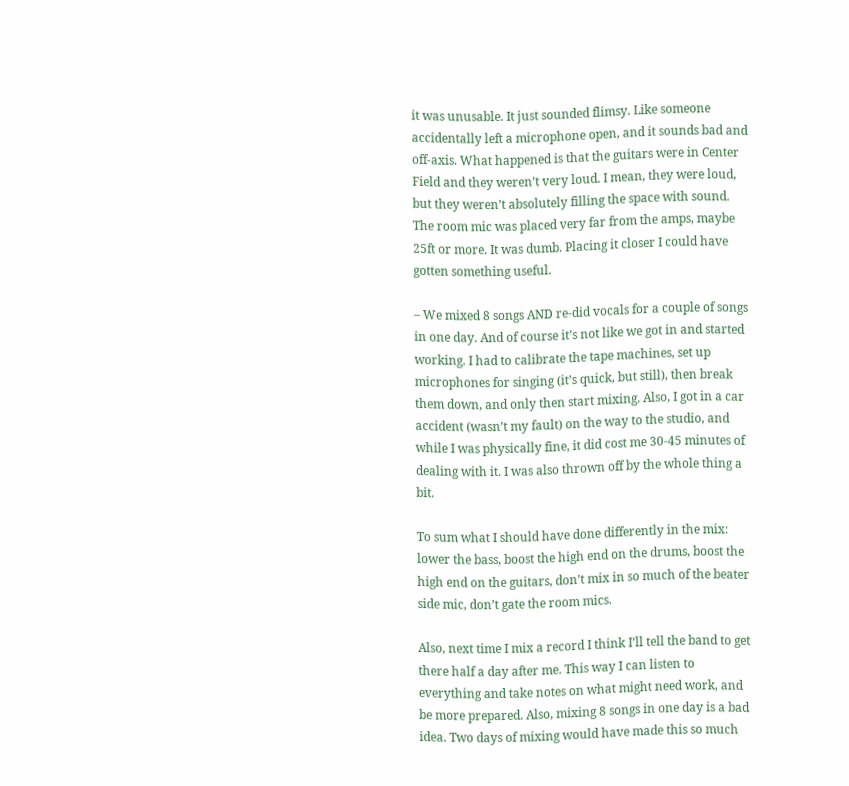it was unusable. It just sounded flimsy. Like someone accidentally left a microphone open, and it sounds bad and off-axis. What happened is that the guitars were in Center Field and they weren’t very loud. I mean, they were loud, but they weren’t absolutely filling the space with sound. The room mic was placed very far from the amps, maybe 25ft or more. It was dumb. Placing it closer I could have gotten something useful.

– We mixed 8 songs AND re-did vocals for a couple of songs in one day. And of course it’s not like we got in and started working. I had to calibrate the tape machines, set up microphones for singing (it’s quick, but still), then break them down, and only then start mixing. Also, I got in a car accident (wasn’t my fault) on the way to the studio, and while I was physically fine, it did cost me 30-45 minutes of dealing with it. I was also thrown off by the whole thing a bit.

To sum what I should have done differently in the mix: lower the bass, boost the high end on the drums, boost the high end on the guitars, don’t mix in so much of the beater side mic, don’t gate the room mics.

Also, next time I mix a record I think I’ll tell the band to get there half a day after me. This way I can listen to everything and take notes on what might need work, and be more prepared. Also, mixing 8 songs in one day is a bad idea. Two days of mixing would have made this so much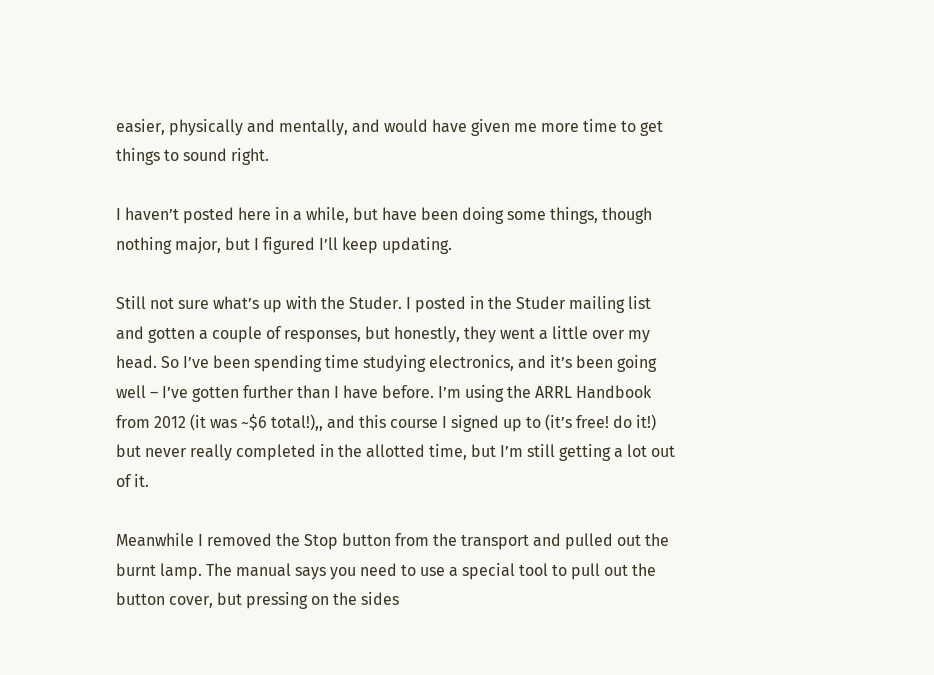easier, physically and mentally, and would have given me more time to get things to sound right.

I haven’t posted here in a while, but have been doing some things, though nothing major, but I figured I’ll keep updating.

Still not sure what’s up with the Studer. I posted in the Studer mailing list and gotten a couple of responses, but honestly, they went a little over my head. So I’ve been spending time studying electronics, and it’s been going well – I’ve gotten further than I have before. I’m using the ARRL Handbook from 2012 (it was ~$6 total!),, and this course I signed up to (it’s free! do it!) but never really completed in the allotted time, but I’m still getting a lot out of it.

Meanwhile I removed the Stop button from the transport and pulled out the burnt lamp. The manual says you need to use a special tool to pull out the button cover, but pressing on the sides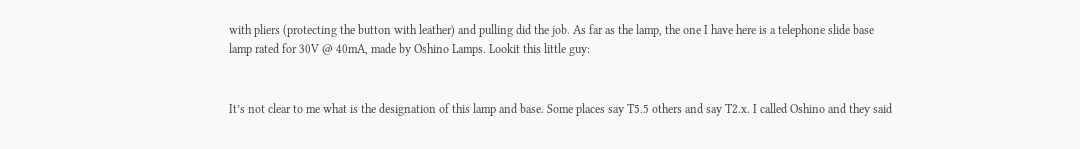with pliers (protecting the button with leather) and pulling did the job. As far as the lamp, the one I have here is a telephone slide base lamp rated for 30V @ 40mA, made by Oshino Lamps. Lookit this little guy:


It’s not clear to me what is the designation of this lamp and base. Some places say T5.5 others and say T2.x. I called Oshino and they said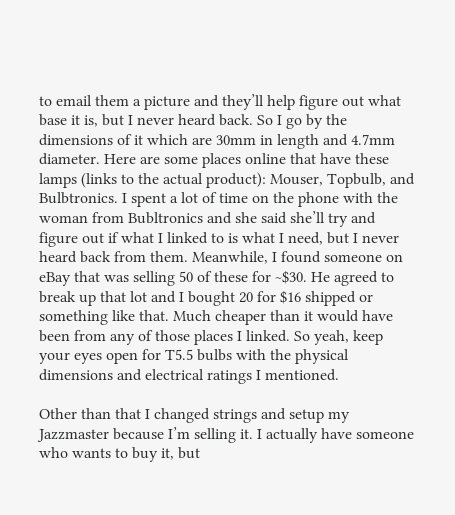to email them a picture and they’ll help figure out what base it is, but I never heard back. So I go by the dimensions of it which are 30mm in length and 4.7mm diameter. Here are some places online that have these lamps (links to the actual product): Mouser, Topbulb, and Bulbtronics. I spent a lot of time on the phone with the woman from Bubltronics and she said she’ll try and figure out if what I linked to is what I need, but I never heard back from them. Meanwhile, I found someone on eBay that was selling 50 of these for ~$30. He agreed to break up that lot and I bought 20 for $16 shipped or something like that. Much cheaper than it would have been from any of those places I linked. So yeah, keep your eyes open for T5.5 bulbs with the physical dimensions and electrical ratings I mentioned.

Other than that I changed strings and setup my Jazzmaster because I’m selling it. I actually have someone who wants to buy it, but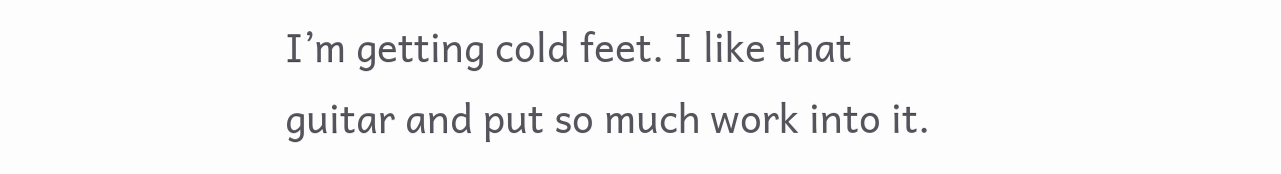I’m getting cold feet. I like that guitar and put so much work into it.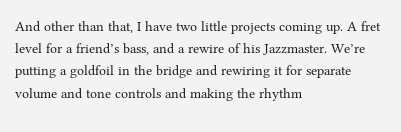And other than that, I have two little projects coming up. A fret level for a friend’s bass, and a rewire of his Jazzmaster. We’re putting a goldfoil in the bridge and rewiring it for separate volume and tone controls and making the rhythm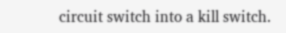circuit switch into a kill switch.